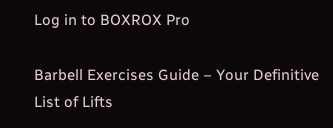Log in to BOXROX Pro

Barbell Exercises Guide – Your Definitive List of Lifts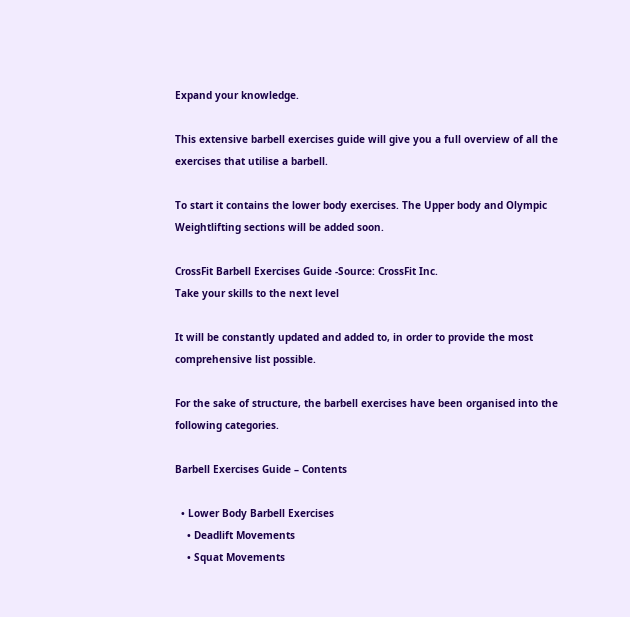Expand your knowledge.

This extensive barbell exercises guide will give you a full overview of all the exercises that utilise a barbell.

To start it contains the lower body exercises. The Upper body and Olympic Weightlifting sections will be added soon.

CrossFit Barbell Exercises Guide -Source: CrossFit Inc.
Take your skills to the next level

It will be constantly updated and added to, in order to provide the most comprehensive list possible.

For the sake of structure, the barbell exercises have been organised into the following categories.

Barbell Exercises Guide – Contents

  • Lower Body Barbell Exercises
    • Deadlift Movements
    • Squat Movements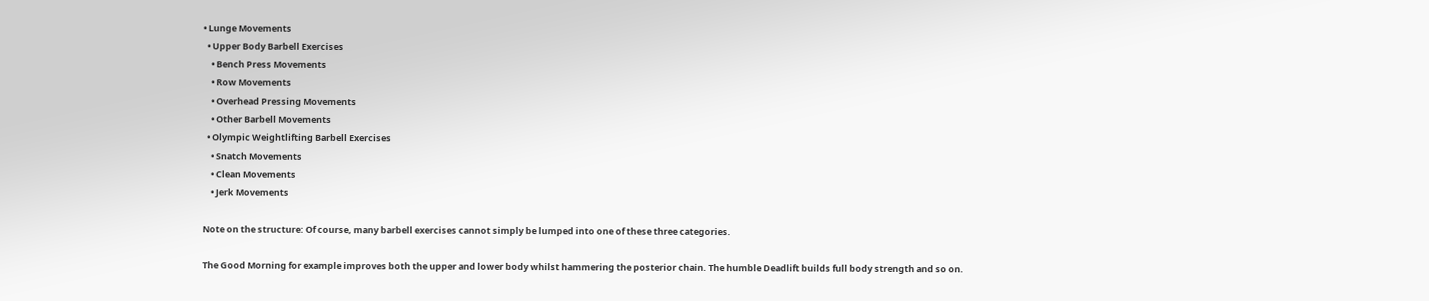• Lunge Movements
  • Upper Body Barbell Exercises
    • Bench Press Movements
    • Row Movements
    • Overhead Pressing Movements
    • Other Barbell Movements
  • Olympic Weightlifting Barbell Exercises
    • Snatch Movements
    • Clean Movements
    • Jerk Movements

Note on the structure: Of course, many barbell exercises cannot simply be lumped into one of these three categories.

The Good Morning for example improves both the upper and lower body whilst hammering the posterior chain. The humble Deadlift builds full body strength and so on.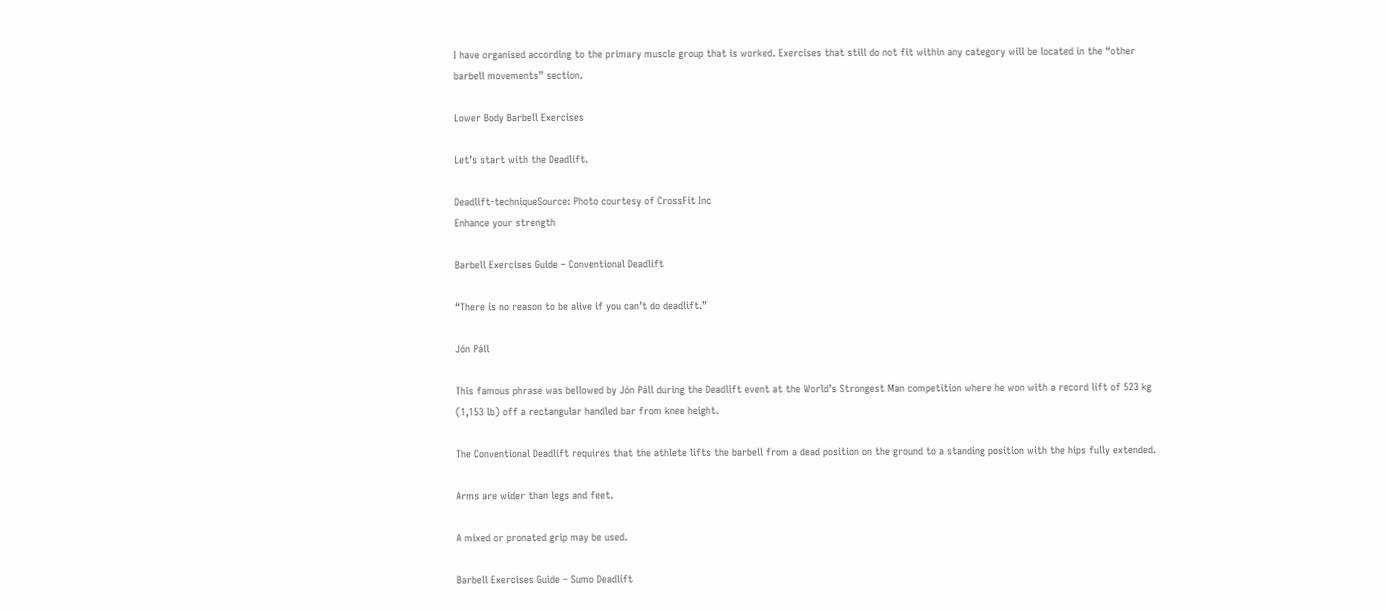I have organised according to the primary muscle group that is worked. Exercises that still do not fit within any category will be located in the “other barbell movements” section.

Lower Body Barbell Exercises

Let’s start with the Deadlift.

Deadlift-techniqueSource: Photo courtesy of CrossFit Inc
Enhance your strength

Barbell Exercises Guide – Conventional Deadlift

“There is no reason to be alive if you can’t do deadlift.”

Jón Páll

This famous phrase was bellowed by Jón Páll during the Deadlift event at the World’s Strongest Man competition where he won with a record lift of 523 kg (1,153 lb) off a rectangular handled bar from knee height.

The Conventional Deadlift requires that the athlete lifts the barbell from a dead position on the ground to a standing position with the hips fully extended.

Arms are wider than legs and feet.

A mixed or pronated grip may be used.

Barbell Exercises Guide – Sumo Deadlift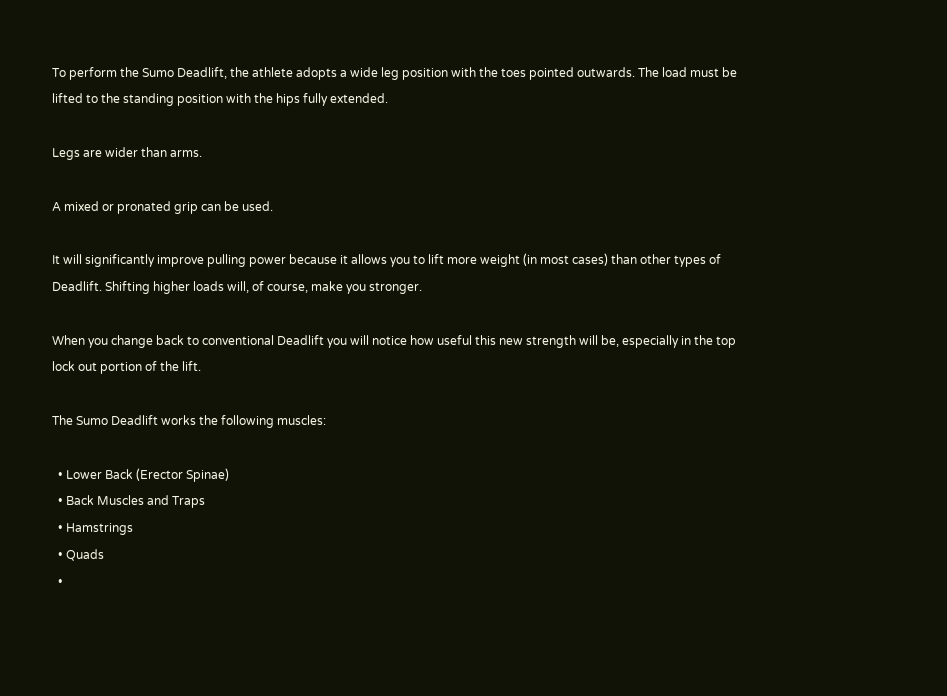To perform the Sumo Deadlift, the athlete adopts a wide leg position with the toes pointed outwards. The load must be lifted to the standing position with the hips fully extended.

Legs are wider than arms.

A mixed or pronated grip can be used.

It will significantly improve pulling power because it allows you to lift more weight (in most cases) than other types of Deadlift. Shifting higher loads will, of course, make you stronger.

When you change back to conventional Deadlift you will notice how useful this new strength will be, especially in the top lock out portion of the lift.

The Sumo Deadlift works the following muscles:

  • Lower Back (Erector Spinae)
  • Back Muscles and Traps
  • Hamstrings
  • Quads
  •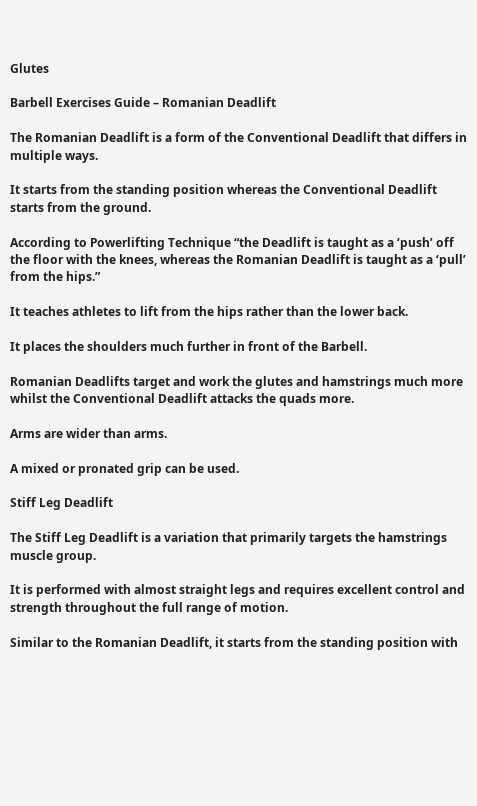Glutes

Barbell Exercises Guide – Romanian Deadlift

The Romanian Deadlift is a form of the Conventional Deadlift that differs in multiple ways.

It starts from the standing position whereas the Conventional Deadlift starts from the ground.

According to Powerlifting Technique “the Deadlift is taught as a ‘push’ off the floor with the knees, whereas the Romanian Deadlift is taught as a ‘pull’ from the hips.”

It teaches athletes to lift from the hips rather than the lower back.

It places the shoulders much further in front of the Barbell.

Romanian Deadlifts target and work the glutes and hamstrings much more whilst the Conventional Deadlift attacks the quads more.

Arms are wider than arms.

A mixed or pronated grip can be used.

Stiff Leg Deadlift

The Stiff Leg Deadlift is a variation that primarily targets the hamstrings muscle group.

It is performed with almost straight legs and requires excellent control and strength throughout the full range of motion.

Similar to the Romanian Deadlift, it starts from the standing position with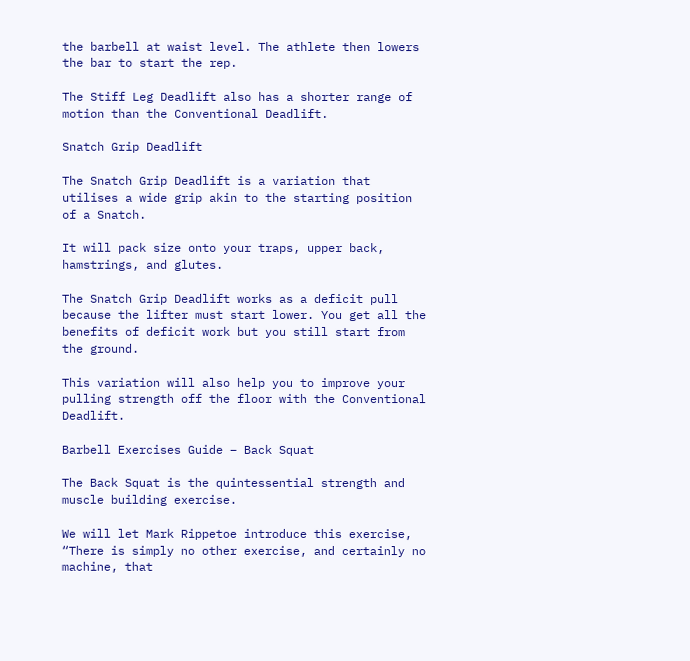the barbell at waist level. The athlete then lowers the bar to start the rep.

The Stiff Leg Deadlift also has a shorter range of motion than the Conventional Deadlift.

Snatch Grip Deadlift

The Snatch Grip Deadlift is a variation that utilises a wide grip akin to the starting position of a Snatch.

It will pack size onto your traps, upper back, hamstrings, and glutes.

The Snatch Grip Deadlift works as a deficit pull because the lifter must start lower. You get all the benefits of deficit work but you still start from the ground.

This variation will also help you to improve your pulling strength off the floor with the Conventional Deadlift.

Barbell Exercises Guide – Back Squat

The Back Squat is the quintessential strength and muscle building exercise.

We will let Mark Rippetoe introduce this exercise, “There is simply no other exercise, and certainly no machine, that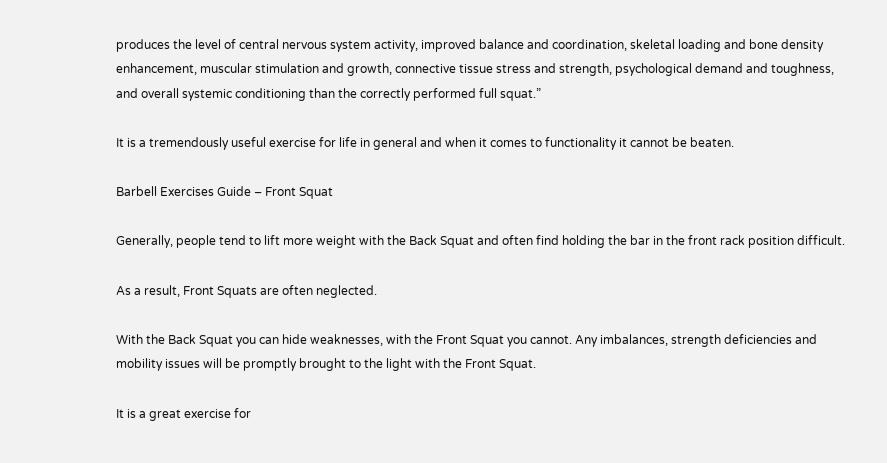produces the level of central nervous system activity, improved balance and coordination, skeletal loading and bone density enhancement, muscular stimulation and growth, connective tissue stress and strength, psychological demand and toughness, and overall systemic conditioning than the correctly performed full squat.”

It is a tremendously useful exercise for life in general and when it comes to functionality it cannot be beaten.

Barbell Exercises Guide – Front Squat

Generally, people tend to lift more weight with the Back Squat and often find holding the bar in the front rack position difficult.

As a result, Front Squats are often neglected.

With the Back Squat you can hide weaknesses, with the Front Squat you cannot. Any imbalances, strength deficiencies and mobility issues will be promptly brought to the light with the Front Squat.

It is a great exercise for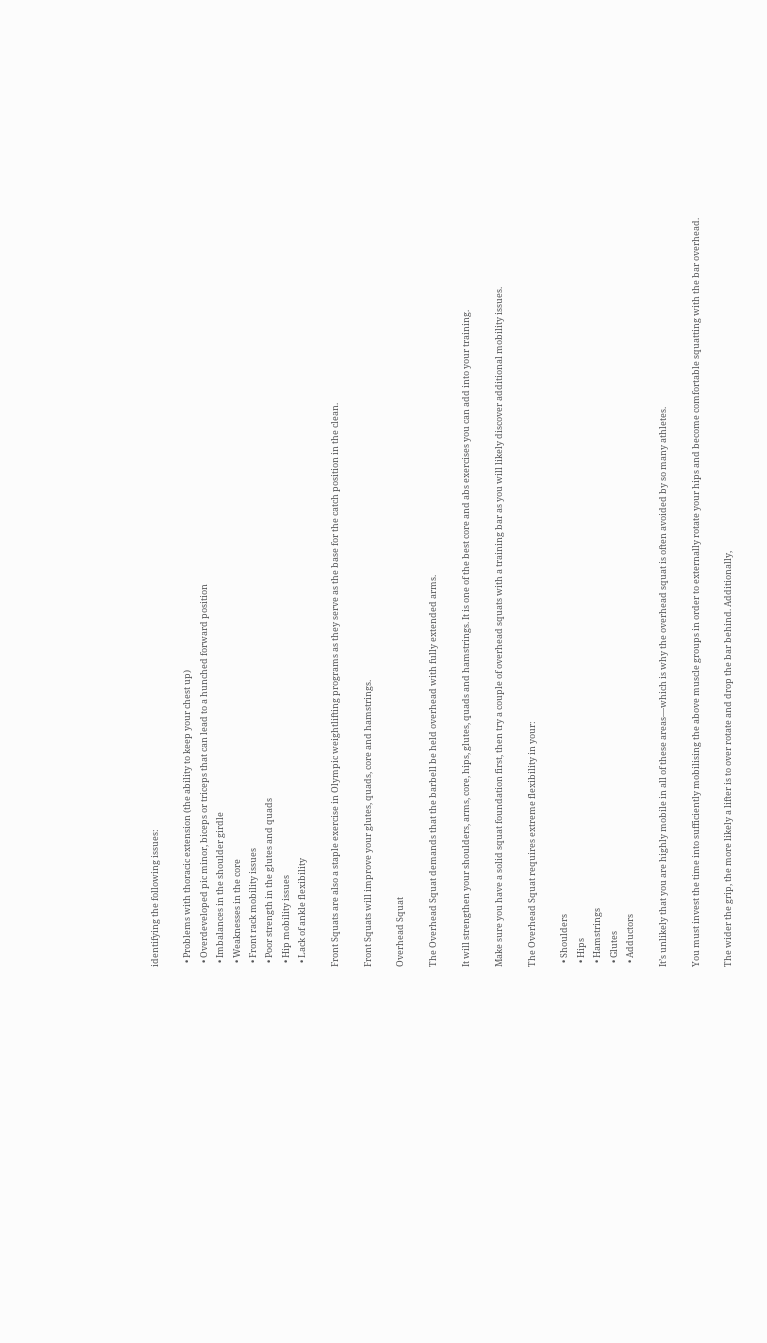identifying the following issues:

  • Problems with thoracic extension (the ability to keep your chest up)
  • Overdeveloped pic minor, biceps or triceps that can lead to a hunched forward position
  • Imbalances in the shoulder girdle
  • Weaknesses in the core
  • Front rack mobility issues
  • Poor strength in the glutes and quads
  • Hip mobility issues
  • Lack of ankle flexibility

Front Squats are also a staple exercise in Olympic weightlifting programs as they serve as the base for the catch position in the clean.

Front Squats will improve your glutes, quads, core and hamstrings.

Overhead Squat

The Overhead Squat demands that the barbell be held overhead with fully extended arms.

It will strengthen your shoulders, arms, core, hips, glutes, quads and hamstrings. It is one of the best core and abs exercises you can add into your training.

Make sure you have a solid squat foundation first, then try a couple of overhead squats with a training bar as you will likely discover additional mobility issues.

The Overhead Squat requires extreme flexibility in your:

  • Shoulders
  • Hips
  • Hamstrings
  • Glutes
  • Adductors

It’s unlikely that you are highly mobile in all of these areas—which is why the overhead squat is often avoided by so many athletes.

You must invest the time into sufficiently mobilising the above muscle groups in order to externally rotate your hips and become comfortable squatting with the bar overhead.

The wider the grip, the more likely a lifter is to over rotate and drop the bar behind. Additionally,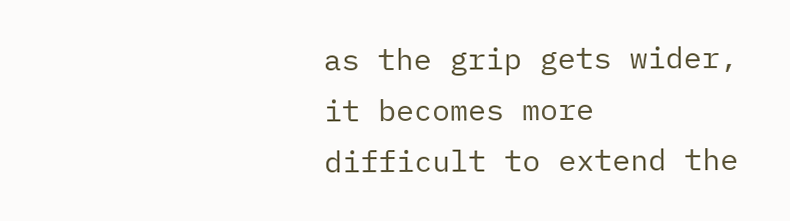as the grip gets wider, it becomes more difficult to extend the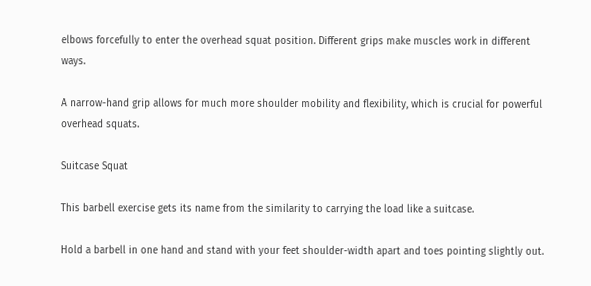elbows forcefully to enter the overhead squat position. Different grips make muscles work in different ways.

A narrow-hand grip allows for much more shoulder mobility and flexibility, which is crucial for powerful overhead squats.

Suitcase Squat

This barbell exercise gets its name from the similarity to carrying the load like a suitcase.

Hold a barbell in one hand and stand with your feet shoulder-width apart and toes pointing slightly out.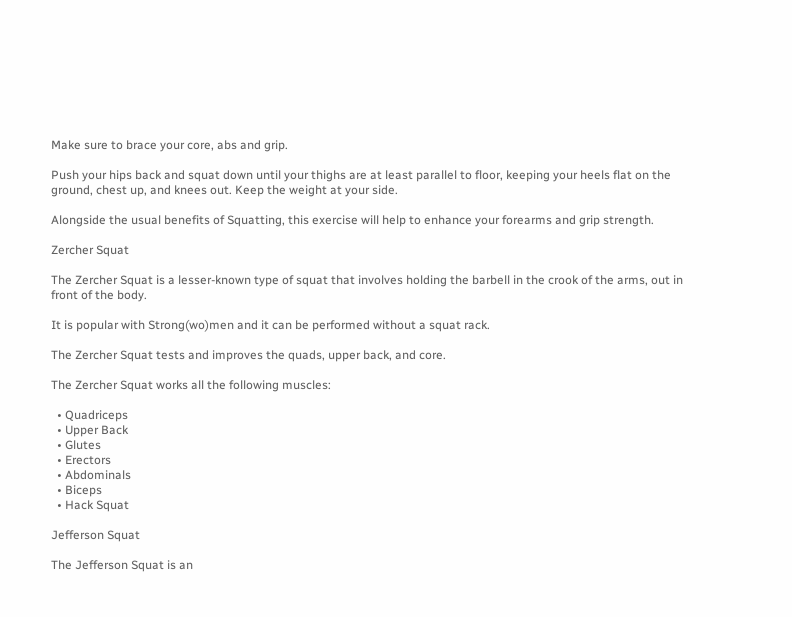Make sure to brace your core, abs and grip.

Push your hips back and squat down until your thighs are at least parallel to floor, keeping your heels flat on the ground, chest up, and knees out. Keep the weight at your side.

Alongside the usual benefits of Squatting, this exercise will help to enhance your forearms and grip strength.

Zercher Squat

The Zercher Squat is a lesser-known type of squat that involves holding the barbell in the crook of the arms, out in front of the body.

It is popular with Strong(wo)men and it can be performed without a squat rack.

The Zercher Squat tests and improves the quads, upper back, and core.

The Zercher Squat works all the following muscles:

  • Quadriceps
  • Upper Back
  • Glutes
  • Erectors
  • Abdominals
  • Biceps
  • Hack Squat

Jefferson Squat

The Jefferson Squat is an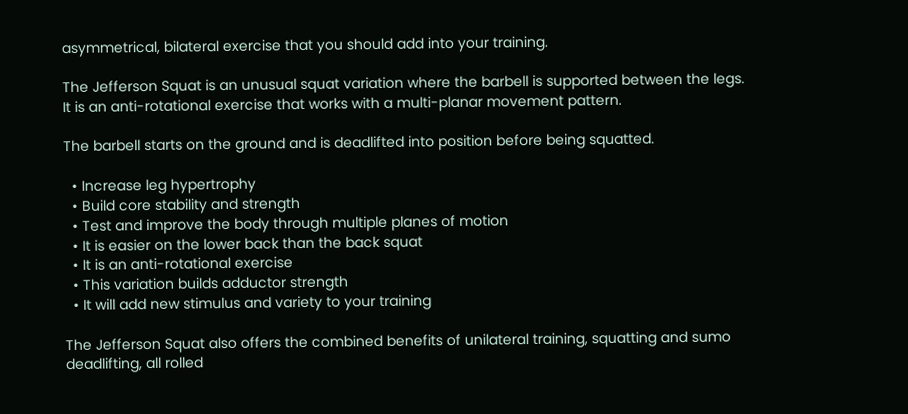asymmetrical, bilateral exercise that you should add into your training.

The Jefferson Squat is an unusual squat variation where the barbell is supported between the legs. It is an anti-rotational exercise that works with a multi-planar movement pattern.

The barbell starts on the ground and is deadlifted into position before being squatted.

  • Increase leg hypertrophy
  • Build core stability and strength
  • Test and improve the body through multiple planes of motion
  • It is easier on the lower back than the back squat
  • It is an anti-rotational exercise
  • This variation builds adductor strength
  • It will add new stimulus and variety to your training

The Jefferson Squat also offers the combined benefits of unilateral training, squatting and sumo deadlifting, all rolled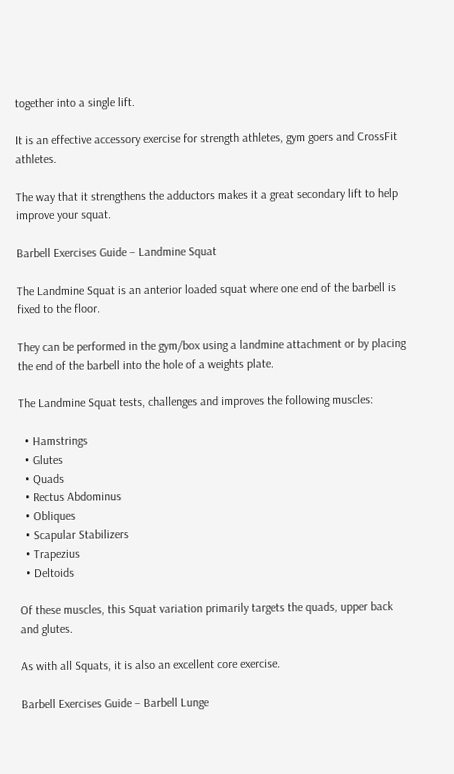together into a single lift.

It is an effective accessory exercise for strength athletes, gym goers and CrossFit athletes.

The way that it strengthens the adductors makes it a great secondary lift to help improve your squat.

Barbell Exercises Guide – Landmine Squat

The Landmine Squat is an anterior loaded squat where one end of the barbell is fixed to the floor.

They can be performed in the gym/box using a landmine attachment or by placing the end of the barbell into the hole of a weights plate.

The Landmine Squat tests, challenges and improves the following muscles:

  • Hamstrings
  • Glutes
  • Quads
  • Rectus Abdominus
  • Obliques
  • Scapular Stabilizers
  • Trapezius
  • Deltoids

Of these muscles, this Squat variation primarily targets the quads, upper back and glutes.

As with all Squats, it is also an excellent core exercise.

Barbell Exercises Guide – Barbell Lunge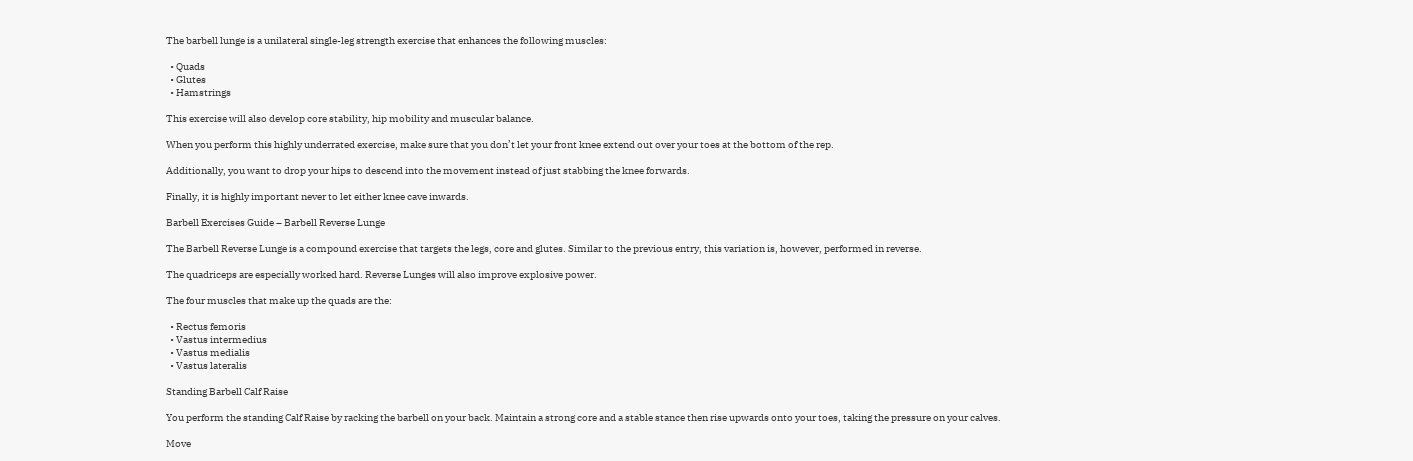The barbell lunge is a unilateral single-leg strength exercise that enhances the following muscles:

  • Quads
  • Glutes
  • Hamstrings

This exercise will also develop core stability, hip mobility and muscular balance.

When you perform this highly underrated exercise, make sure that you don’t let your front knee extend out over your toes at the bottom of the rep.

Additionally, you want to drop your hips to descend into the movement instead of just stabbing the knee forwards.

Finally, it is highly important never to let either knee cave inwards.

Barbell Exercises Guide – Barbell Reverse Lunge

The Barbell Reverse Lunge is a compound exercise that targets the legs, core and glutes. Similar to the previous entry, this variation is, however, performed in reverse.

The quadriceps are especially worked hard. Reverse Lunges will also improve explosive power.

The four muscles that make up the quads are the:

  • Rectus femoris
  • Vastus intermedius
  • Vastus medialis
  • Vastus lateralis

Standing Barbell Calf Raise

You perform the standing Calf Raise by racking the barbell on your back. Maintain a strong core and a stable stance then rise upwards onto your toes, taking the pressure on your calves.

Move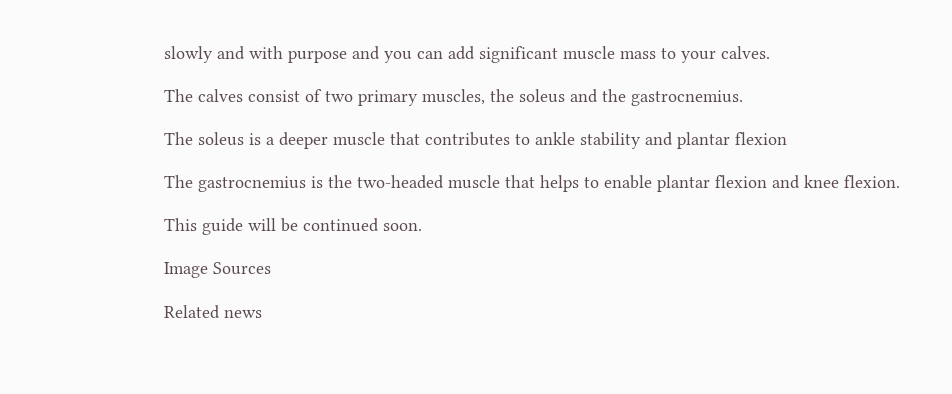slowly and with purpose and you can add significant muscle mass to your calves.

The calves consist of two primary muscles, the soleus and the gastrocnemius.

The soleus is a deeper muscle that contributes to ankle stability and plantar flexion

The gastrocnemius is the two-headed muscle that helps to enable plantar flexion and knee flexion.

This guide will be continued soon.

Image Sources

Related news